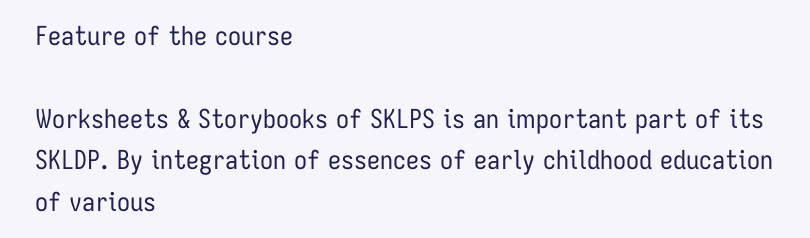Feature of the course

Worksheets & Storybooks of SKLPS is an important part of its SKLDP. By integration of essences of early childhood education of various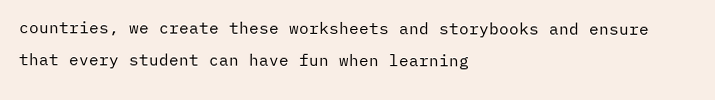countries, we create these worksheets and storybooks and ensure that every student can have fun when learning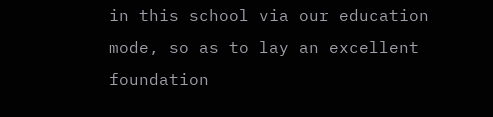in this school via our education mode, so as to lay an excellent foundation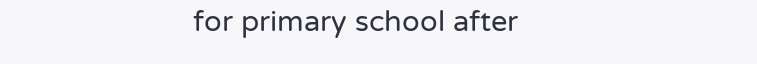for primary school after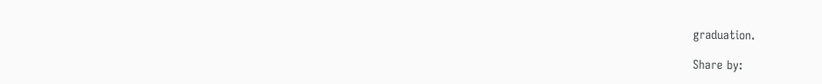graduation.

Share by: